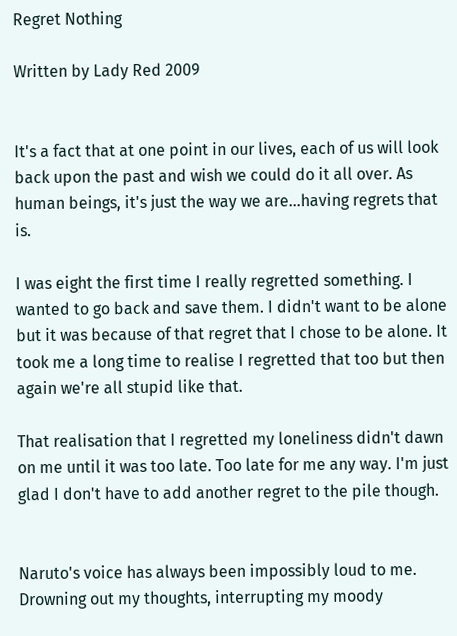Regret Nothing

Written by Lady Red 2009


It's a fact that at one point in our lives, each of us will look back upon the past and wish we could do it all over. As human beings, it's just the way we are…having regrets that is.

I was eight the first time I really regretted something. I wanted to go back and save them. I didn't want to be alone but it was because of that regret that I chose to be alone. It took me a long time to realise I regretted that too but then again we're all stupid like that.

That realisation that I regretted my loneliness didn't dawn on me until it was too late. Too late for me any way. I'm just glad I don't have to add another regret to the pile though.


Naruto's voice has always been impossibly loud to me. Drowning out my thoughts, interrupting my moody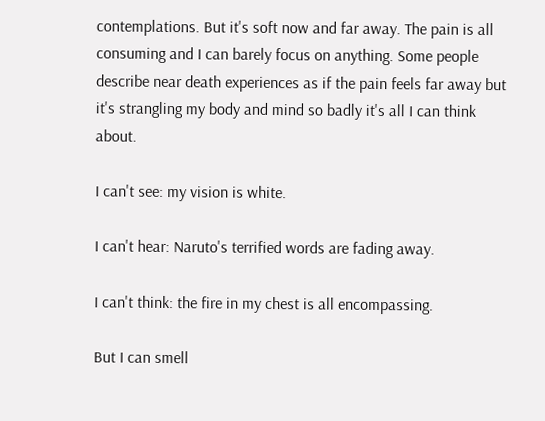contemplations. But it's soft now and far away. The pain is all consuming and I can barely focus on anything. Some people describe near death experiences as if the pain feels far away but it's strangling my body and mind so badly it's all I can think about.

I can't see: my vision is white.

I can't hear: Naruto's terrified words are fading away.

I can't think: the fire in my chest is all encompassing.

But I can smell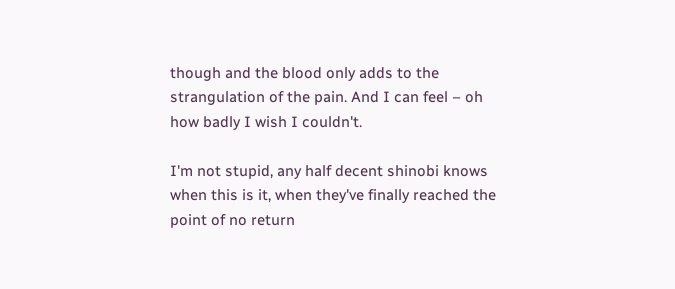though and the blood only adds to the strangulation of the pain. And I can feel – oh how badly I wish I couldn't.

I'm not stupid, any half decent shinobi knows when this is it, when they've finally reached the point of no return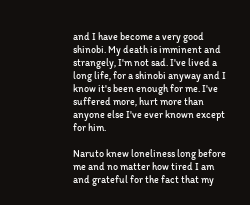and I have become a very good shinobi. My death is imminent and strangely, I'm not sad. I've lived a long life, for a shinobi anyway and I know it's been enough for me. I've suffered more, hurt more than anyone else I've ever known except for him.

Naruto knew loneliness long before me and no matter how tired I am and grateful for the fact that my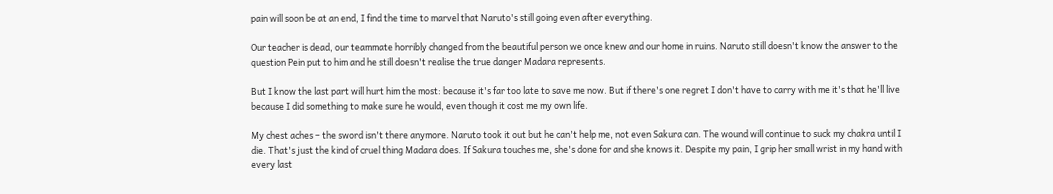pain will soon be at an end, I find the time to marvel that Naruto's still going even after everything.

Our teacher is dead, our teammate horribly changed from the beautiful person we once knew and our home in ruins. Naruto still doesn't know the answer to the question Pein put to him and he still doesn't realise the true danger Madara represents.

But I know the last part will hurt him the most: because it's far too late to save me now. But if there's one regret I don't have to carry with me it's that he'll live because I did something to make sure he would, even though it cost me my own life.

My chest aches – the sword isn't there anymore. Naruto took it out but he can't help me, not even Sakura can. The wound will continue to suck my chakra until I die. That's just the kind of cruel thing Madara does. If Sakura touches me, she's done for and she knows it. Despite my pain, I grip her small wrist in my hand with every last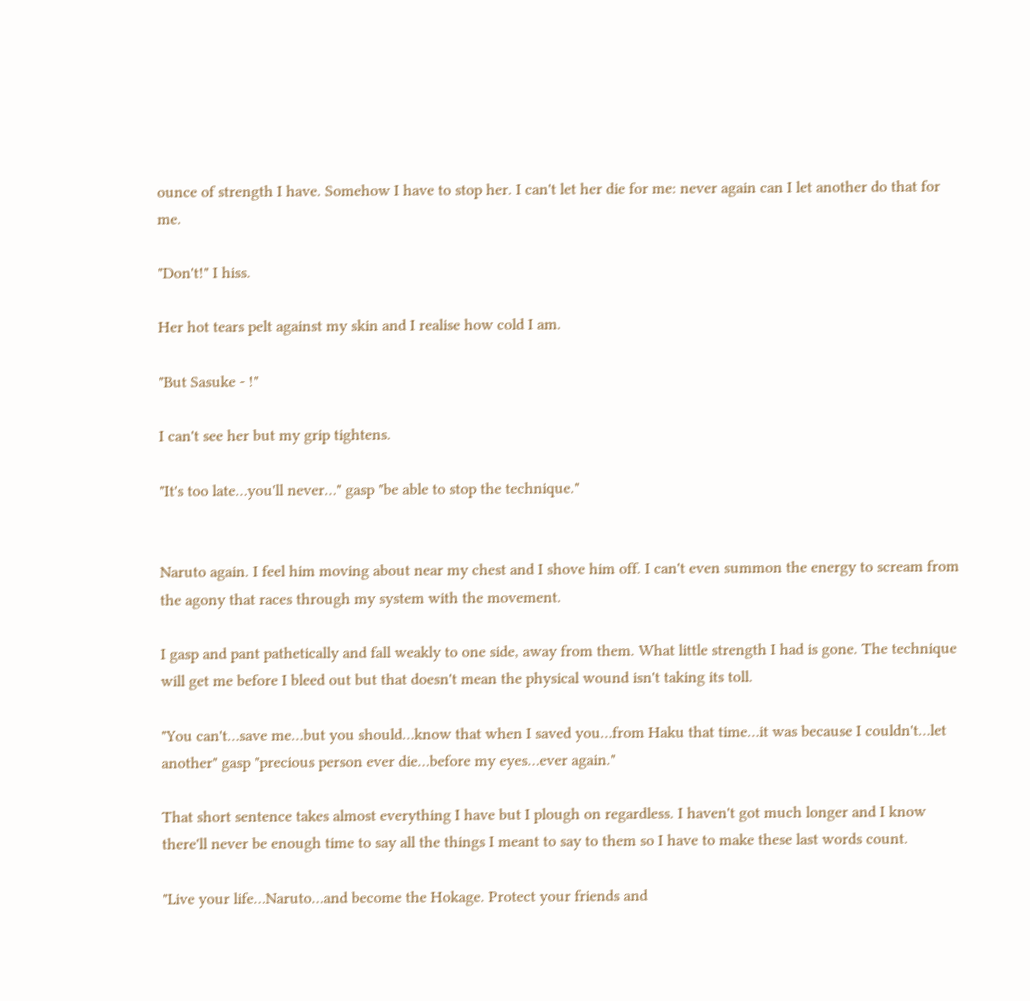ounce of strength I have. Somehow I have to stop her. I can't let her die for me: never again can I let another do that for me.

"Don't!" I hiss.

Her hot tears pelt against my skin and I realise how cold I am.

"But Sasuke - !"

I can't see her but my grip tightens.

"It's too late…you'll never…" gasp "be able to stop the technique."


Naruto again. I feel him moving about near my chest and I shove him off. I can't even summon the energy to scream from the agony that races through my system with the movement.

I gasp and pant pathetically and fall weakly to one side, away from them. What little strength I had is gone. The technique will get me before I bleed out but that doesn't mean the physical wound isn't taking its toll.

"You can't…save me…but you should…know that when I saved you…from Haku that time…it was because I couldn't…let another" gasp "precious person ever die…before my eyes…ever again."

That short sentence takes almost everything I have but I plough on regardless. I haven't got much longer and I know there'll never be enough time to say all the things I meant to say to them so I have to make these last words count.

"Live your life…Naruto…and become the Hokage. Protect your friends and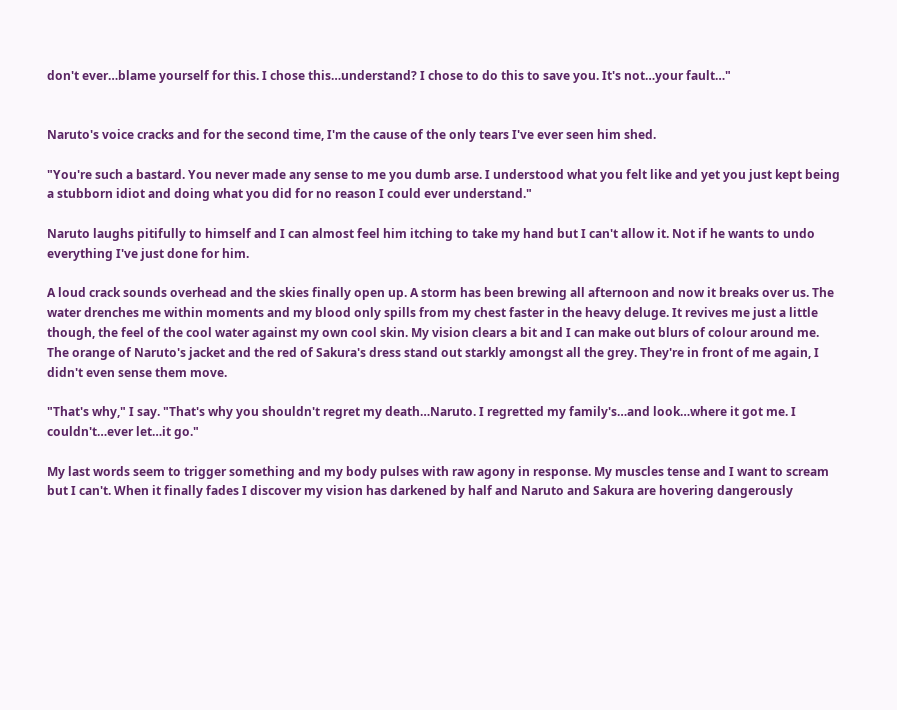don't ever…blame yourself for this. I chose this…understand? I chose to do this to save you. It's not…your fault…"


Naruto's voice cracks and for the second time, I'm the cause of the only tears I've ever seen him shed.

"You're such a bastard. You never made any sense to me you dumb arse. I understood what you felt like and yet you just kept being a stubborn idiot and doing what you did for no reason I could ever understand."

Naruto laughs pitifully to himself and I can almost feel him itching to take my hand but I can't allow it. Not if he wants to undo everything I've just done for him.

A loud crack sounds overhead and the skies finally open up. A storm has been brewing all afternoon and now it breaks over us. The water drenches me within moments and my blood only spills from my chest faster in the heavy deluge. It revives me just a little though, the feel of the cool water against my own cool skin. My vision clears a bit and I can make out blurs of colour around me. The orange of Naruto's jacket and the red of Sakura's dress stand out starkly amongst all the grey. They're in front of me again, I didn't even sense them move.

"That's why," I say. "That's why you shouldn't regret my death…Naruto. I regretted my family's…and look…where it got me. I couldn't…ever let…it go."

My last words seem to trigger something and my body pulses with raw agony in response. My muscles tense and I want to scream but I can't. When it finally fades I discover my vision has darkened by half and Naruto and Sakura are hovering dangerously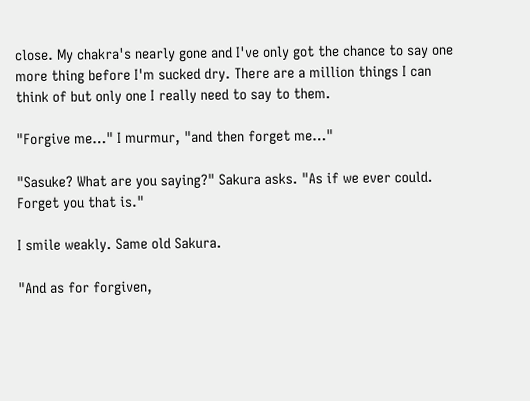close. My chakra's nearly gone and I've only got the chance to say one more thing before I'm sucked dry. There are a million things I can think of but only one I really need to say to them.

"Forgive me…" I murmur, "and then forget me…"

"Sasuke? What are you saying?" Sakura asks. "As if we ever could. Forget you that is."

I smile weakly. Same old Sakura.

"And as for forgiven,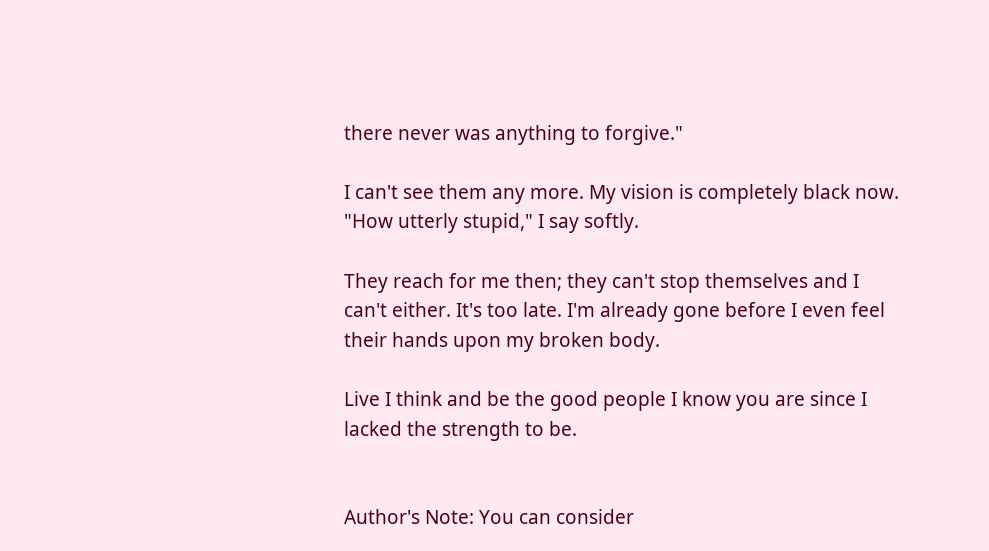there never was anything to forgive."

I can't see them any more. My vision is completely black now. "How utterly stupid," I say softly.

They reach for me then; they can't stop themselves and I can't either. It's too late. I'm already gone before I even feel their hands upon my broken body.

Live I think and be the good people I know you are since I lacked the strength to be.


Author's Note: You can consider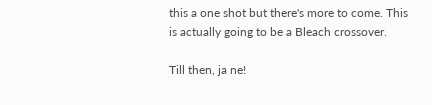this a one shot but there's more to come. This is actually going to be a Bleach crossover.

Till then, ja ne!